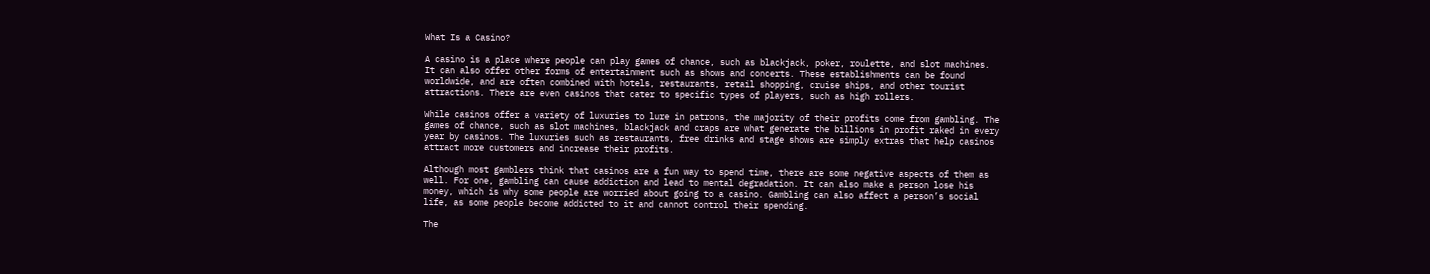What Is a Casino?

A casino is a place where people can play games of chance, such as blackjack, poker, roulette, and slot machines. It can also offer other forms of entertainment such as shows and concerts. These establishments can be found worldwide, and are often combined with hotels, restaurants, retail shopping, cruise ships, and other tourist attractions. There are even casinos that cater to specific types of players, such as high rollers.

While casinos offer a variety of luxuries to lure in patrons, the majority of their profits come from gambling. The games of chance, such as slot machines, blackjack and craps are what generate the billions in profit raked in every year by casinos. The luxuries such as restaurants, free drinks and stage shows are simply extras that help casinos attract more customers and increase their profits.

Although most gamblers think that casinos are a fun way to spend time, there are some negative aspects of them as well. For one, gambling can cause addiction and lead to mental degradation. It can also make a person lose his money, which is why some people are worried about going to a casino. Gambling can also affect a person’s social life, as some people become addicted to it and cannot control their spending.

The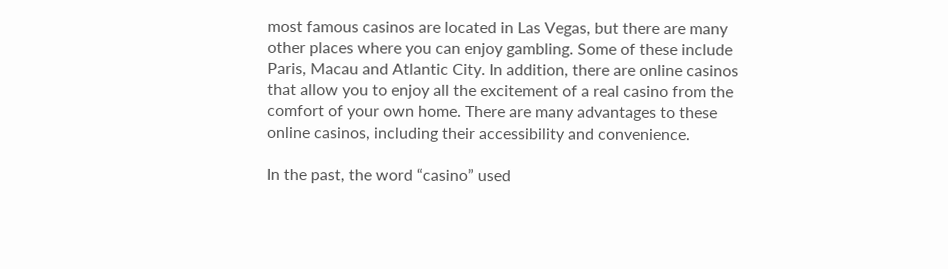most famous casinos are located in Las Vegas, but there are many other places where you can enjoy gambling. Some of these include Paris, Macau and Atlantic City. In addition, there are online casinos that allow you to enjoy all the excitement of a real casino from the comfort of your own home. There are many advantages to these online casinos, including their accessibility and convenience.

In the past, the word “casino” used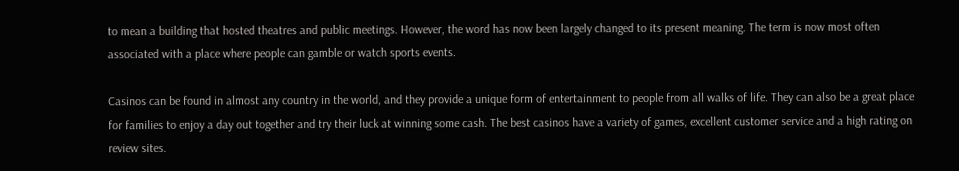to mean a building that hosted theatres and public meetings. However, the word has now been largely changed to its present meaning. The term is now most often associated with a place where people can gamble or watch sports events.

Casinos can be found in almost any country in the world, and they provide a unique form of entertainment to people from all walks of life. They can also be a great place for families to enjoy a day out together and try their luck at winning some cash. The best casinos have a variety of games, excellent customer service and a high rating on review sites.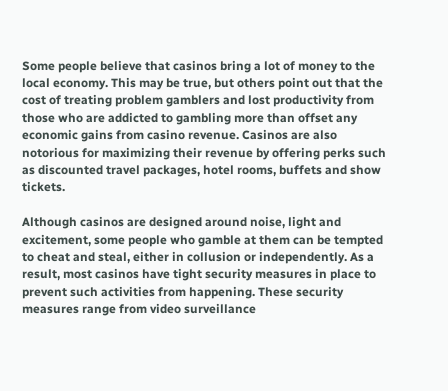Some people believe that casinos bring a lot of money to the local economy. This may be true, but others point out that the cost of treating problem gamblers and lost productivity from those who are addicted to gambling more than offset any economic gains from casino revenue. Casinos are also notorious for maximizing their revenue by offering perks such as discounted travel packages, hotel rooms, buffets and show tickets.

Although casinos are designed around noise, light and excitement, some people who gamble at them can be tempted to cheat and steal, either in collusion or independently. As a result, most casinos have tight security measures in place to prevent such activities from happening. These security measures range from video surveillance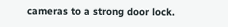cameras to a strong door lock.